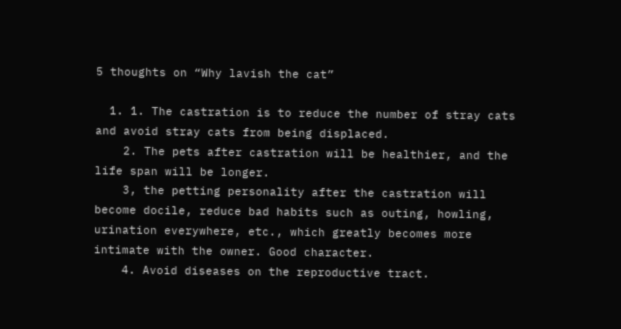5 thoughts on “Why lavish the cat”

  1. 1. The castration is to reduce the number of stray cats and avoid stray cats from being displaced.
    2. The pets after castration will be healthier, and the life span will be longer.
    3, the petting personality after the castration will become docile, reduce bad habits such as outing, howling, urination everywhere, etc., which greatly becomes more intimate with the owner. Good character.
    4. Avoid diseases on the reproductive tract.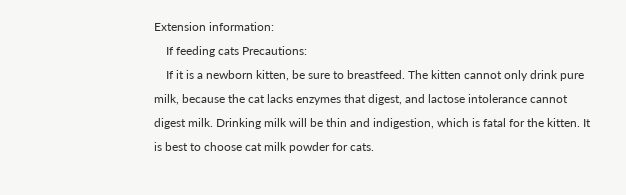Extension information:
    If feeding cats Precautions:
    If it is a newborn kitten, be sure to breastfeed. The kitten cannot only drink pure milk, because the cat lacks enzymes that digest, and lactose intolerance cannot digest milk. Drinking milk will be thin and indigestion, which is fatal for the kitten. It is best to choose cat milk powder for cats.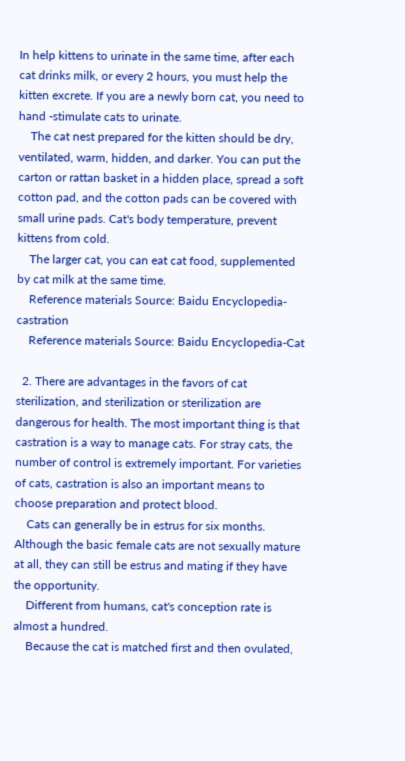In help kittens to urinate in the same time, after each cat drinks milk, or every 2 hours, you must help the kitten excrete. If you are a newly born cat, you need to hand -stimulate cats to urinate.
    The cat nest prepared for the kitten should be dry, ventilated, warm, hidden, and darker. You can put the carton or rattan basket in a hidden place, spread a soft cotton pad, and the cotton pads can be covered with small urine pads. Cat's body temperature, prevent kittens from cold.
    The larger cat, you can eat cat food, supplemented by cat milk at the same time.
    Reference materials Source: Baidu Encyclopedia-castration
    Reference materials Source: Baidu Encyclopedia-Cat

  2. There are advantages in the favors of cat sterilization, and sterilization or sterilization are dangerous for health. The most important thing is that castration is a way to manage cats. For stray cats, the number of control is extremely important. For varieties of cats, castration is also an important means to choose preparation and protect blood.
    Cats can generally be in estrus for six months. Although the basic female cats are not sexually mature at all, they can still be estrus and mating if they have the opportunity.
    Different from humans, cat's conception rate is almost a hundred.
    Because the cat is matched first and then ovulated,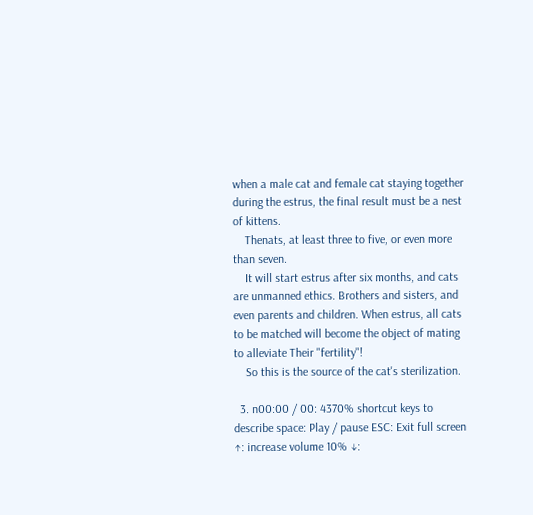when a male cat and female cat staying together during the estrus, the final result must be a nest of kittens.
    Thenats, at least three to five, or even more than seven.
    It will start estrus after six months, and cats are unmanned ethics. Brothers and sisters, and even parents and children. When estrus, all cats to be matched will become the object of mating to alleviate Their "fertility"!
    So this is the source of the cat's sterilization.

  3. n00:00 / 00: 4370% shortcut keys to describe space: Play / pause ESC: Exit full screen ↑: increase volume 10% ↓: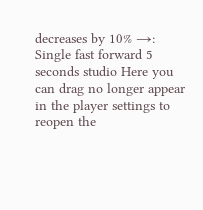decreases by 10% →: Single fast forward 5 seconds studio Here you can drag no longer appear in the player settings to reopen the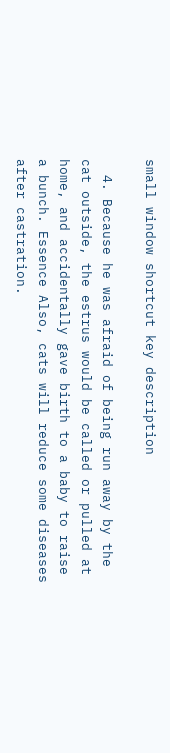small window shortcut key description

  4. Because he was afraid of being run away by the cat outside, the estrus would be called or pulled at home, and accidentally gave birth to a baby to raise a bunch. Essence Also, cats will reduce some diseases after castration.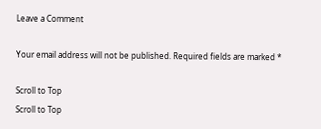Leave a Comment

Your email address will not be published. Required fields are marked *

Scroll to Top
Scroll to Top